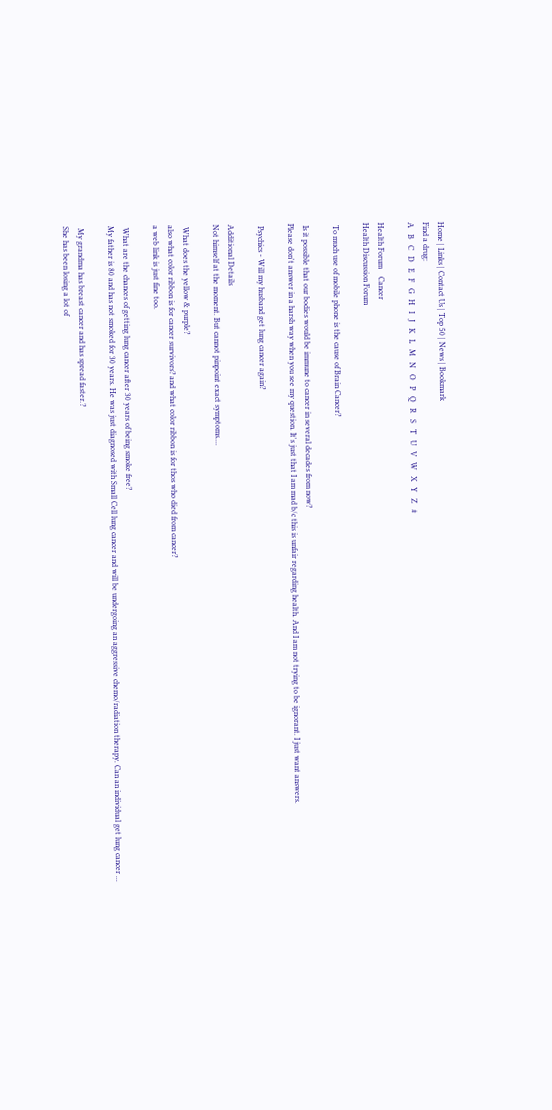Home | Links | Contact Us | Top 50 | News | Bookmark
Find a drug:
A   B   C   D   E   F   G   H   I   J   K   L   M   N   O   P   Q   R   S   T   U   V   W   X   Y   Z   #

Health Forum    Cancer
Health Discussion Forum

 To much use of mobile phone is the cause of Brain Cancer?

 Is it possible that our bodies would be immune to cancer in several decades from now?
Please don't answer in a harsh way when you see my question. It's just that I am mad b/c this is unfair regarding health. And I am not trying to be ignorant. I just want answers.

 Psychics - Will my husband get lung cancer again?

Additional Details
Not himself at the moment. But cannot pinpoint exact symptoms....

 What does the yellow & purple?
also what color ribbon is for cancer survivors? and what color ribbon is for thos who died from cancer?
a web link is just fine too.

 What are the chances of getting lung cancer after 30 years of being smoke free?
My father is 80 and has not smoked for 30 years. He was just diagnosed with Small Cell lung cancer and will be undergoing an aggressive chemo/radiation therapy. Can an individual get lung cancer ...

 My grandma has breast cancer and has spread faster.?
She has been losing a lot of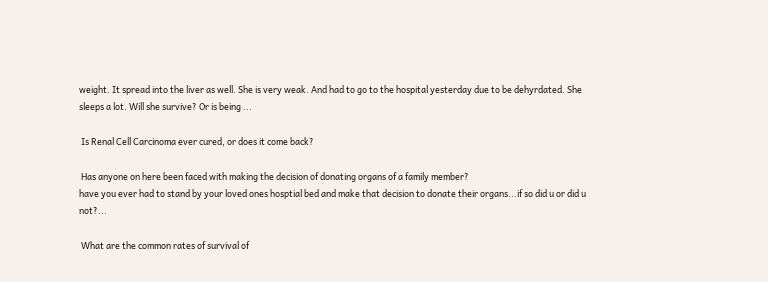weight. It spread into the liver as well. She is very weak. And had to go to the hospital yesterday due to be dehyrdated. She sleeps a lot. Will she survive? Or is being ...

 Is Renal Cell Carcinoma ever cured, or does it come back?

 Has anyone on here been faced with making the decision of donating organs of a family member?
have you ever had to stand by your loved ones hosptial bed and make that decision to donate their organs...if so did u or did u not?...

 What are the common rates of survival of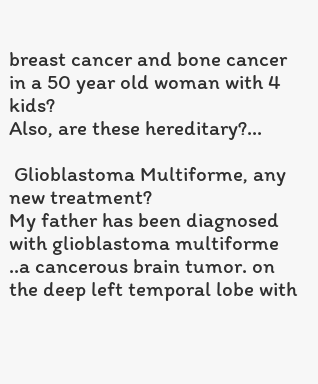breast cancer and bone cancer in a 50 year old woman with 4 kids?
Also, are these hereditary?...

 Glioblastoma Multiforme, any new treatment?
My father has been diagnosed with glioblastoma multiforme ..a cancerous brain tumor. on the deep left temporal lobe with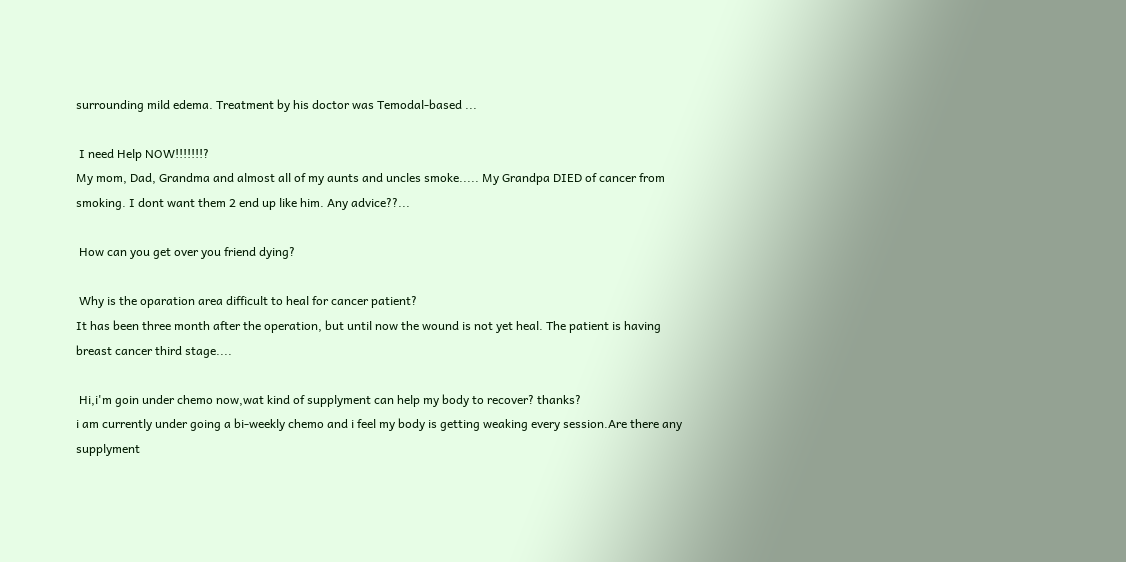surrounding mild edema. Treatment by his doctor was Temodal-based ...

 I need Help NOW!!!!!!!?
My mom, Dad, Grandma and almost all of my aunts and uncles smoke..... My Grandpa DIED of cancer from smoking. I dont want them 2 end up like him. Any advice??...

 How can you get over you friend dying?

 Why is the oparation area difficult to heal for cancer patient?
It has been three month after the operation, but until now the wound is not yet heal. The patient is having breast cancer third stage....

 Hi,i'm goin under chemo now,wat kind of supplyment can help my body to recover? thanks?
i am currently under going a bi-weekly chemo and i feel my body is getting weaking every session.Are there any supplyment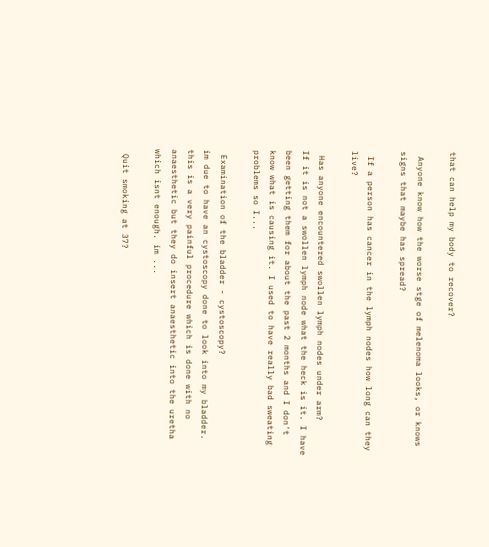that can help my body to recover?

 Anyone know how the worse stge of melenoma looks, or knows signs that maybe has spread?

 If a person has cancer in the lymph nodes how long can they live?

 Has anyone encountered swollen lymph nodes under arm?
If it is not a swollen lymph node what the heck is it. I have been getting them for about the past 2 months and I don't know what is causing it. I used to have really bad sweating problems so I...

 Examination of the bladder - cystoscopy?
im due to have an cystoscopy done to look into my bladder. this is a very painful procedure which is done with no anaesthetic but they do insert anaesthetic into the uretha which isnt enough. im ...

 Quit smoking at 37?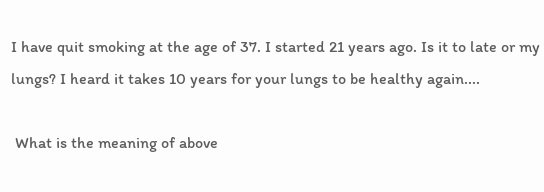I have quit smoking at the age of 37. I started 21 years ago. Is it to late or my lungs? I heard it takes 10 years for your lungs to be healthy again....

 What is the meaning of above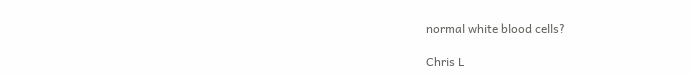normal white blood cells?

Chris L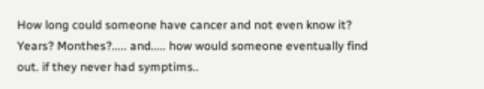How long could someone have cancer and not even know it?
Years? Monthes?..... and..... how would someone eventually find out. if they never had symptims..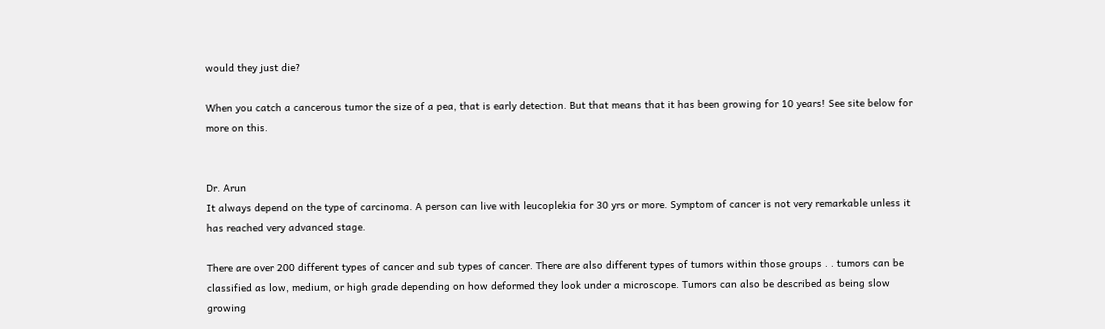would they just die?

When you catch a cancerous tumor the size of a pea, that is early detection. But that means that it has been growing for 10 years! See site below for more on this.


Dr. Arun
It always depend on the type of carcinoma. A person can live with leucoplekia for 30 yrs or more. Symptom of cancer is not very remarkable unless it has reached very advanced stage.

There are over 200 different types of cancer and sub types of cancer. There are also different types of tumors within those groups . . tumors can be classified as low, medium, or high grade depending on how deformed they look under a microscope. Tumors can also be described as being slow growing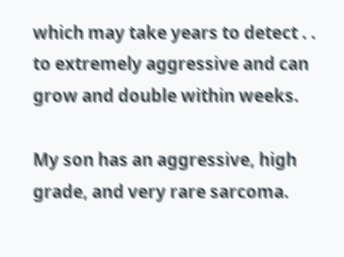which may take years to detect . . to extremely aggressive and can grow and double within weeks.

My son has an aggressive, high grade, and very rare sarcoma.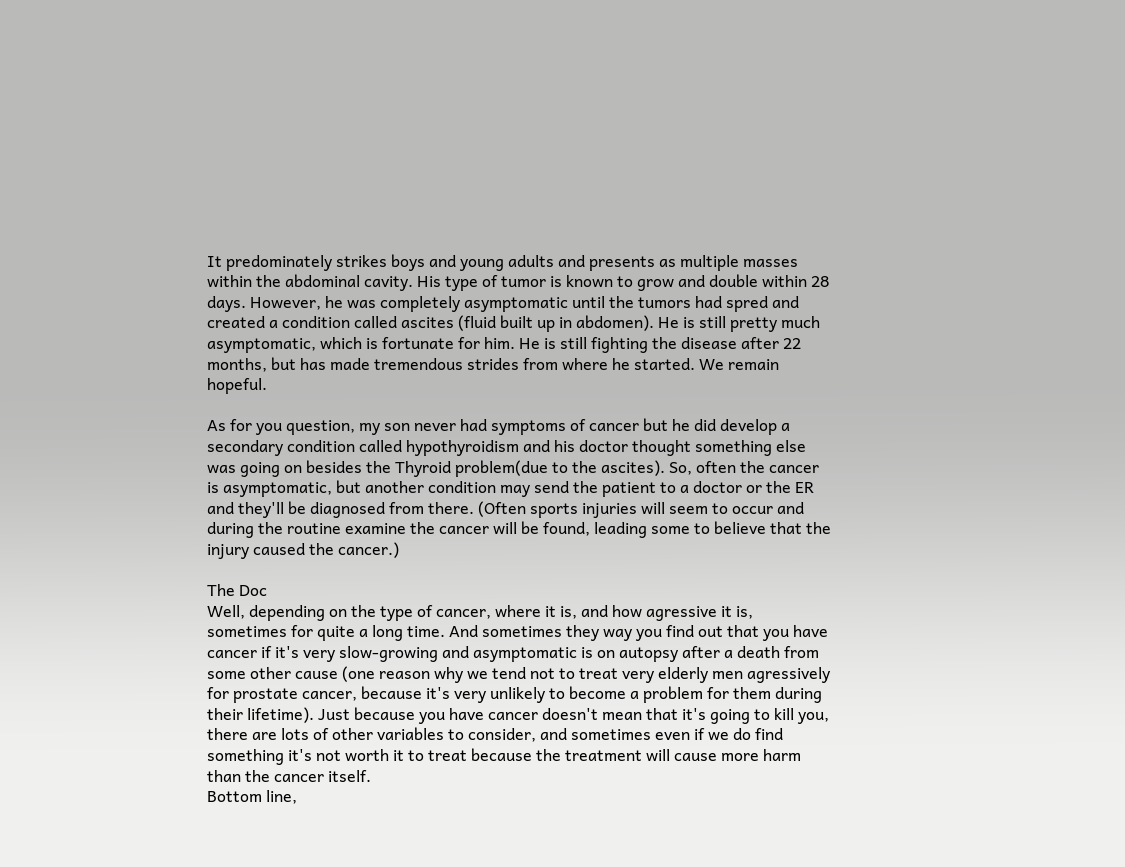It predominately strikes boys and young adults and presents as multiple masses within the abdominal cavity. His type of tumor is known to grow and double within 28 days. However, he was completely asymptomatic until the tumors had spred and created a condition called ascites (fluid built up in abdomen). He is still pretty much asymptomatic, which is fortunate for him. He is still fighting the disease after 22 months, but has made tremendous strides from where he started. We remain hopeful.

As for you question, my son never had symptoms of cancer but he did develop a secondary condition called hypothyroidism and his doctor thought something else was going on besides the Thyroid problem(due to the ascites). So, often the cancer is asymptomatic, but another condition may send the patient to a doctor or the ER and they'll be diagnosed from there. (Often sports injuries will seem to occur and during the routine examine the cancer will be found, leading some to believe that the injury caused the cancer.)

The Doc
Well, depending on the type of cancer, where it is, and how agressive it is, sometimes for quite a long time. And sometimes they way you find out that you have cancer if it's very slow-growing and asymptomatic is on autopsy after a death from some other cause (one reason why we tend not to treat very elderly men agressively for prostate cancer, because it's very unlikely to become a problem for them during their lifetime). Just because you have cancer doesn't mean that it's going to kill you, there are lots of other variables to consider, and sometimes even if we do find something it's not worth it to treat because the treatment will cause more harm than the cancer itself.
Bottom line,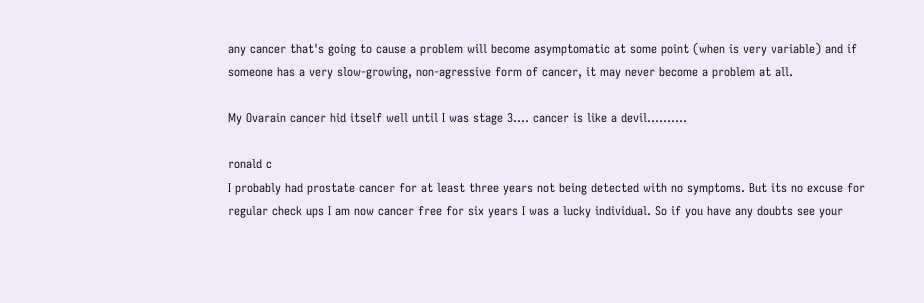any cancer that's going to cause a problem will become asymptomatic at some point (when is very variable) and if someone has a very slow-growing, non-agressive form of cancer, it may never become a problem at all.

My Ovarain cancer hid itself well until I was stage 3.... cancer is like a devil..........

ronald c
I probably had prostate cancer for at least three years not being detected with no symptoms. But its no excuse for regular check ups I am now cancer free for six years I was a lucky individual. So if you have any doubts see your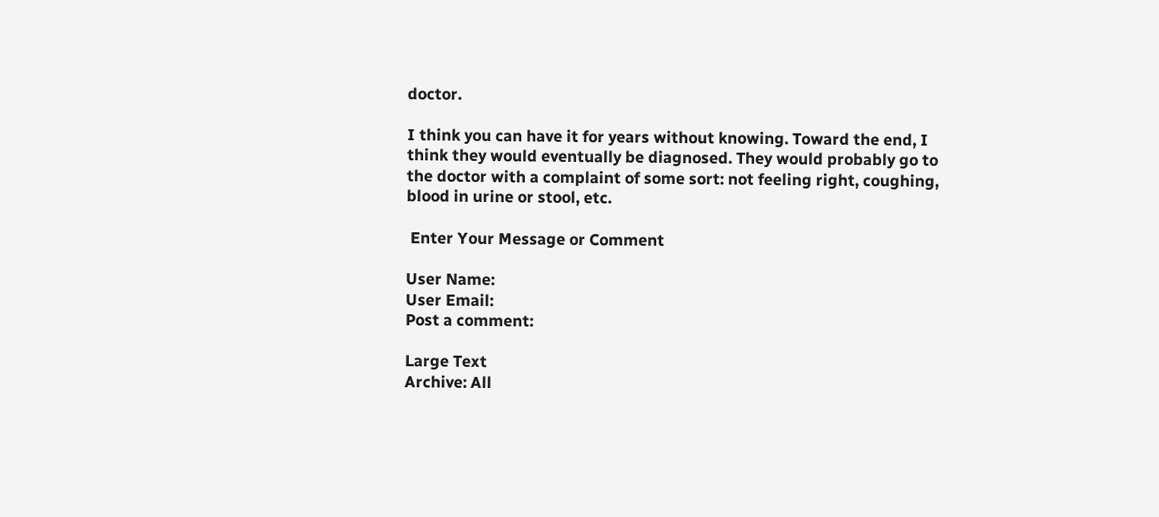doctor.

I think you can have it for years without knowing. Toward the end, I think they would eventually be diagnosed. They would probably go to the doctor with a complaint of some sort: not feeling right, coughing, blood in urine or stool, etc.

 Enter Your Message or Comment

User Name:
User Email:
Post a comment:

Large Text
Archive: All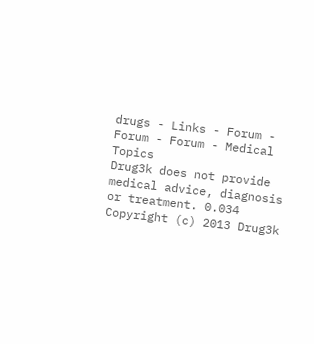drugs - Links - Forum - Forum - Forum - Medical Topics
Drug3k does not provide medical advice, diagnosis or treatment. 0.034
Copyright (c) 2013 Drug3k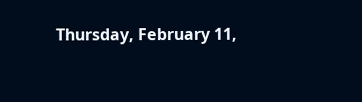Thursday, February 11,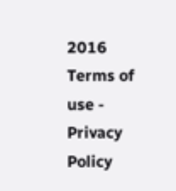2016
Terms of use - Privacy Policy